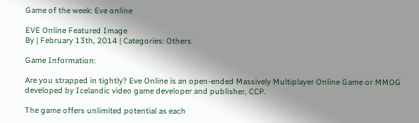Game of the week: Eve online

EVE Online Featured Image
By | February 13th, 2014 | Categories: Others

Game Information:

Are you strapped in tightly? Eve Online is an open-ended Massively Multiplayer Online Game or MMOG developed by Icelandic video game developer and publisher, CCP.

The game offers unlimited potential as each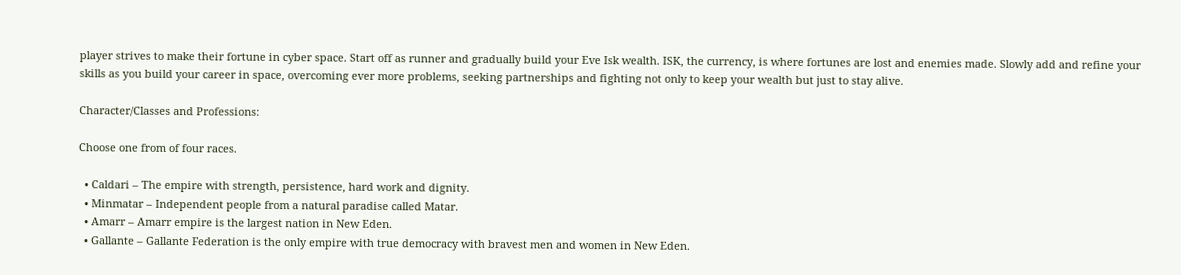player strives to make their fortune in cyber space. Start off as runner and gradually build your Eve Isk wealth. ISK, the currency, is where fortunes are lost and enemies made. Slowly add and refine your skills as you build your career in space, overcoming ever more problems, seeking partnerships and fighting not only to keep your wealth but just to stay alive.

Character/Classes and Professions:

Choose one from of four races.

  • Caldari – The empire with strength, persistence, hard work and dignity.
  • Minmatar – Independent people from a natural paradise called Matar.
  • Amarr – Amarr empire is the largest nation in New Eden.
  • Gallante – Gallante Federation is the only empire with true democracy with bravest men and women in New Eden.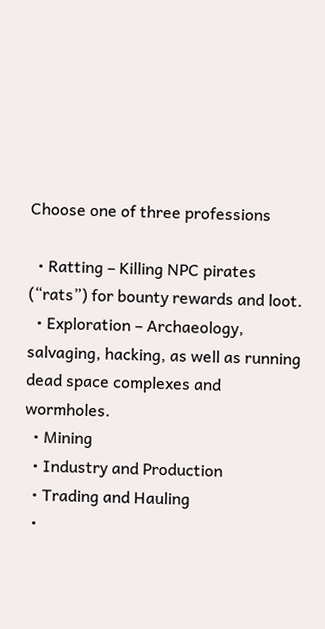Choose one of three professions

  • Ratting – Killing NPC pirates (“rats”) for bounty rewards and loot.
  • Exploration – Archaeology, salvaging, hacking, as well as running dead space complexes and wormholes.
  • Mining
  • Industry and Production
  • Trading and Hauling
  •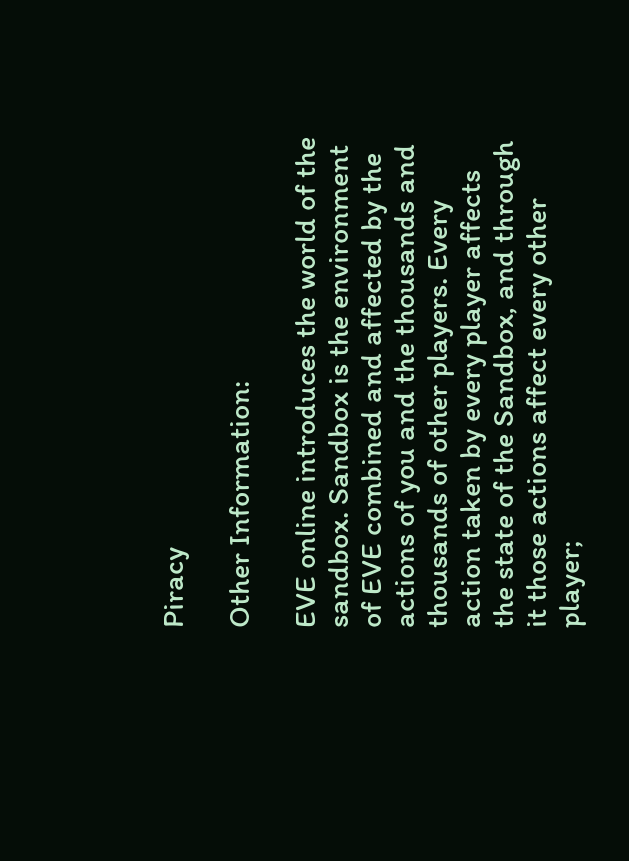Piracy

Other Information:

EVE online introduces the world of the sandbox. Sandbox is the environment of EVE combined and affected by the actions of you and the thousands and thousands of other players. Every action taken by every player affects the state of the Sandbox, and through it those actions affect every other player;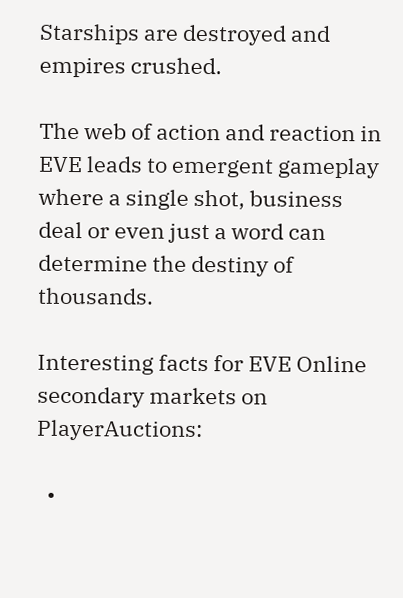Starships are destroyed and empires crushed.

The web of action and reaction in EVE leads to emergent gameplay where a single shot, business deal or even just a word can determine the destiny of thousands.

Interesting facts for EVE Online secondary markets on PlayerAuctions:

  •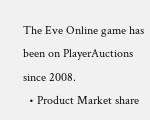The Eve Online game has been on PlayerAuctions since 2008.
  • Product Market share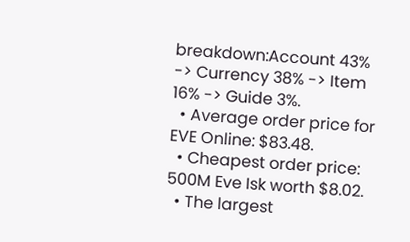breakdown:Account 43% -> Currency 38% -> Item 16% -> Guide 3%.
  • Average order price for EVE Online: $83.48.
  • Cheapest order price: 500M Eve Isk worth $8.02.
  • The largest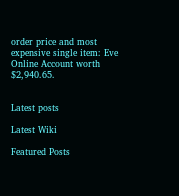order price and most expensive single item: Eve Online Account worth $2,940.65.


Latest posts

Latest Wiki

Featured Posts